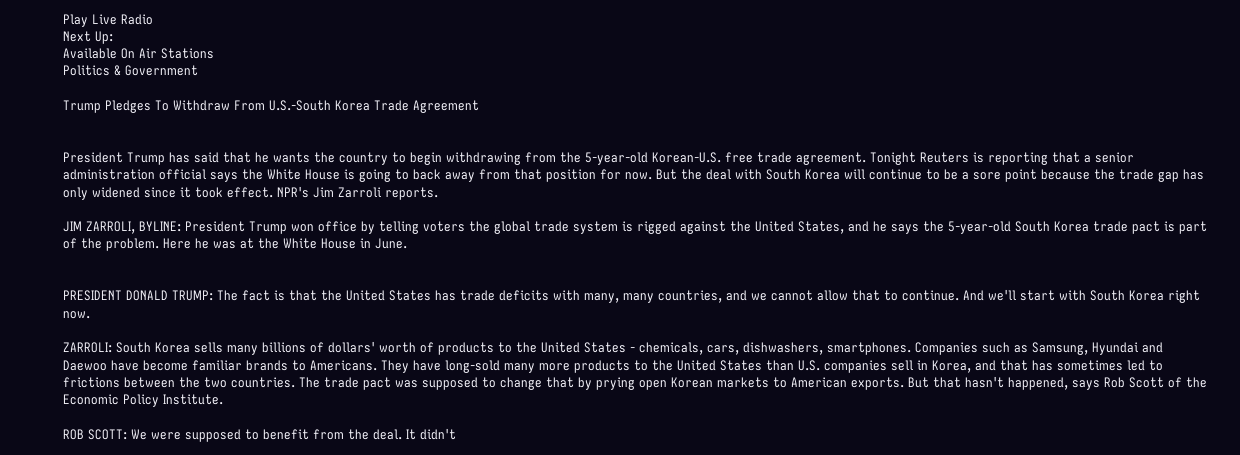Play Live Radio
Next Up:
Available On Air Stations
Politics & Government

Trump Pledges To Withdraw From U.S.-South Korea Trade Agreement


President Trump has said that he wants the country to begin withdrawing from the 5-year-old Korean-U.S. free trade agreement. Tonight Reuters is reporting that a senior administration official says the White House is going to back away from that position for now. But the deal with South Korea will continue to be a sore point because the trade gap has only widened since it took effect. NPR's Jim Zarroli reports.

JIM ZARROLI, BYLINE: President Trump won office by telling voters the global trade system is rigged against the United States, and he says the 5-year-old South Korea trade pact is part of the problem. Here he was at the White House in June.


PRESIDENT DONALD TRUMP: The fact is that the United States has trade deficits with many, many countries, and we cannot allow that to continue. And we'll start with South Korea right now.

ZARROLI: South Korea sells many billions of dollars' worth of products to the United States - chemicals, cars, dishwashers, smartphones. Companies such as Samsung, Hyundai and Daewoo have become familiar brands to Americans. They have long-sold many more products to the United States than U.S. companies sell in Korea, and that has sometimes led to frictions between the two countries. The trade pact was supposed to change that by prying open Korean markets to American exports. But that hasn't happened, says Rob Scott of the Economic Policy Institute.

ROB SCOTT: We were supposed to benefit from the deal. It didn't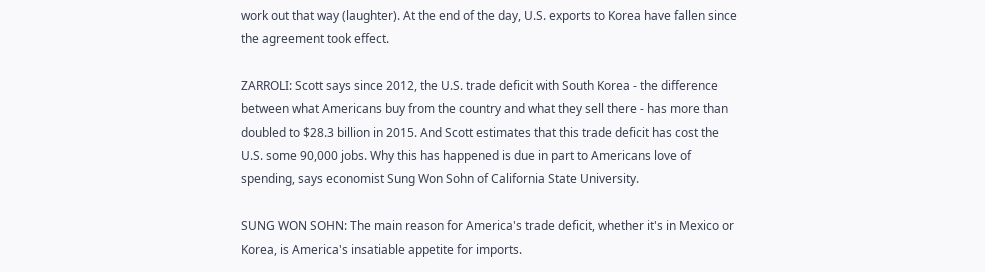work out that way (laughter). At the end of the day, U.S. exports to Korea have fallen since the agreement took effect.

ZARROLI: Scott says since 2012, the U.S. trade deficit with South Korea - the difference between what Americans buy from the country and what they sell there - has more than doubled to $28.3 billion in 2015. And Scott estimates that this trade deficit has cost the U.S. some 90,000 jobs. Why this has happened is due in part to Americans love of spending, says economist Sung Won Sohn of California State University.

SUNG WON SOHN: The main reason for America's trade deficit, whether it's in Mexico or Korea, is America's insatiable appetite for imports.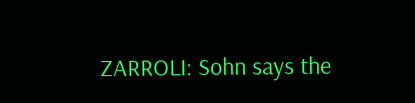ZARROLI: Sohn says the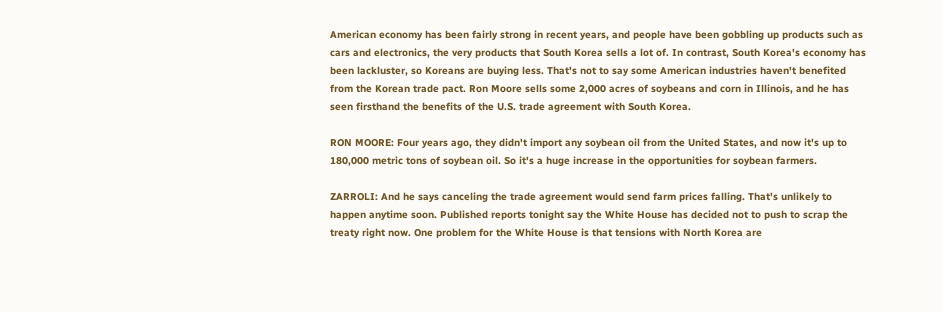American economy has been fairly strong in recent years, and people have been gobbling up products such as cars and electronics, the very products that South Korea sells a lot of. In contrast, South Korea's economy has been lackluster, so Koreans are buying less. That's not to say some American industries haven't benefited from the Korean trade pact. Ron Moore sells some 2,000 acres of soybeans and corn in Illinois, and he has seen firsthand the benefits of the U.S. trade agreement with South Korea.

RON MOORE: Four years ago, they didn't import any soybean oil from the United States, and now it's up to 180,000 metric tons of soybean oil. So it's a huge increase in the opportunities for soybean farmers.

ZARROLI: And he says canceling the trade agreement would send farm prices falling. That's unlikely to happen anytime soon. Published reports tonight say the White House has decided not to push to scrap the treaty right now. One problem for the White House is that tensions with North Korea are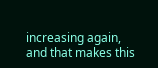increasing again, and that makes this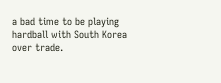a bad time to be playing hardball with South Korea over trade.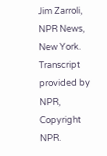Jim Zarroli, NPR News, New York. Transcript provided by NPR, Copyright NPR.